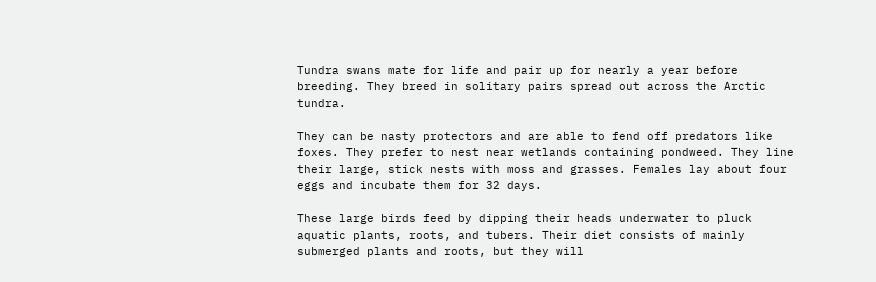Tundra swans mate for life and pair up for nearly a year before breeding. They breed in solitary pairs spread out across the Arctic tundra.

They can be nasty protectors and are able to fend off predators like foxes. They prefer to nest near wetlands containing pondweed. They line their large, stick nests with moss and grasses. Females lay about four eggs and incubate them for 32 days.

These large birds feed by dipping their heads underwater to pluck aquatic plants, roots, and tubers. Their diet consists of mainly submerged plants and roots, but they will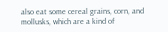also eat some cereal grains, corn, and mollusks, which are a kind of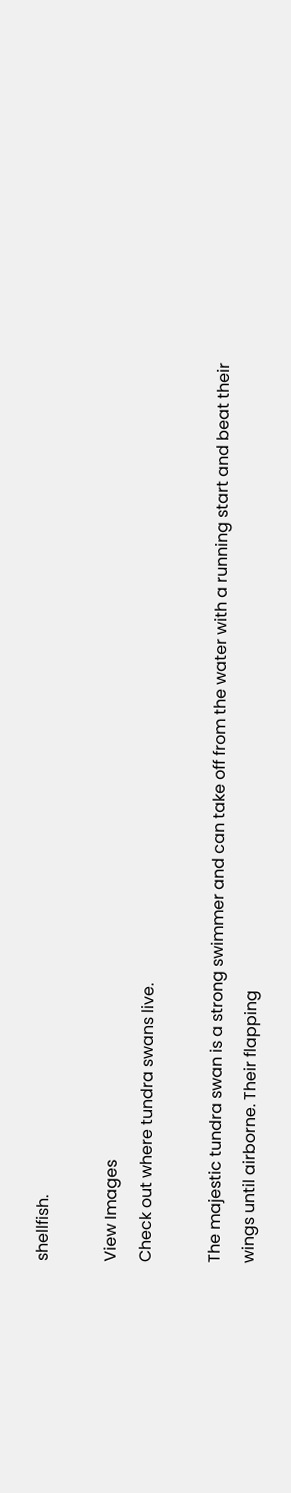shellfish.

View Images
Check out where tundra swans live.

The majestic tundra swan is a strong swimmer and can take off from the water with a running start and beat their wings until airborne. Their flapping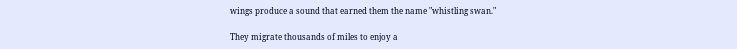wings produce a sound that earned them the name "whistling swan."

They migrate thousands of miles to enjoy a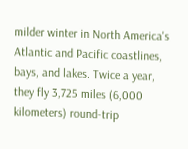milder winter in North America's Atlantic and Pacific coastlines, bays, and lakes. Twice a year, they fly 3,725 miles (6,000 kilometers) round-trip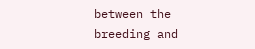between the breeding and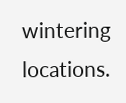wintering locations.